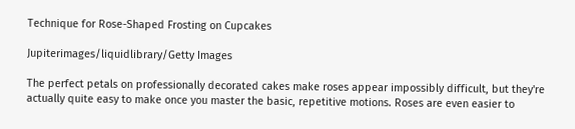Technique for Rose-Shaped Frosting on Cupcakes

Jupiterimages/liquidlibrary/Getty Images

The perfect petals on professionally decorated cakes make roses appear impossibly difficult, but they're actually quite easy to make once you master the basic, repetitive motions. Roses are even easier to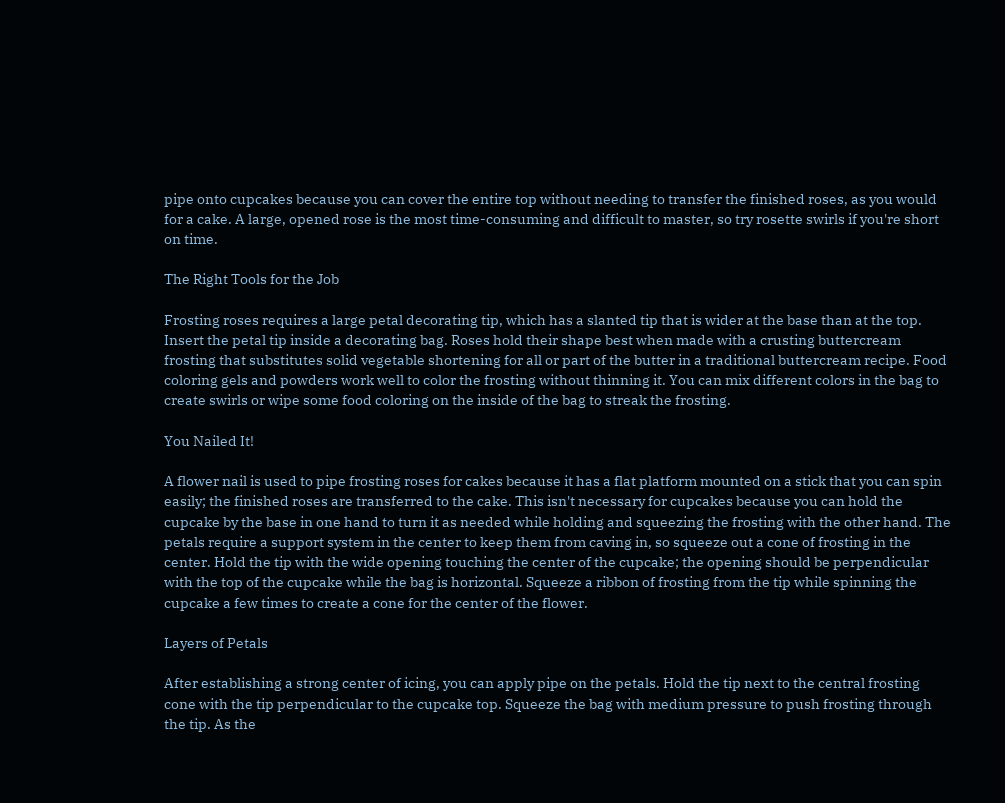pipe onto cupcakes because you can cover the entire top without needing to transfer the finished roses, as you would for a cake. A large, opened rose is the most time-consuming and difficult to master, so try rosette swirls if you're short on time.

The Right Tools for the Job

Frosting roses requires a large petal decorating tip, which has a slanted tip that is wider at the base than at the top. Insert the petal tip inside a decorating bag. Roses hold their shape best when made with a crusting buttercream frosting that substitutes solid vegetable shortening for all or part of the butter in a traditional buttercream recipe. Food coloring gels and powders work well to color the frosting without thinning it. You can mix different colors in the bag to create swirls or wipe some food coloring on the inside of the bag to streak the frosting.

You Nailed It!

A flower nail is used to pipe frosting roses for cakes because it has a flat platform mounted on a stick that you can spin easily; the finished roses are transferred to the cake. This isn't necessary for cupcakes because you can hold the cupcake by the base in one hand to turn it as needed while holding and squeezing the frosting with the other hand. The petals require a support system in the center to keep them from caving in, so squeeze out a cone of frosting in the center. Hold the tip with the wide opening touching the center of the cupcake; the opening should be perpendicular with the top of the cupcake while the bag is horizontal. Squeeze a ribbon of frosting from the tip while spinning the cupcake a few times to create a cone for the center of the flower.

Layers of Petals

After establishing a strong center of icing, you can apply pipe on the petals. Hold the tip next to the central frosting cone with the tip perpendicular to the cupcake top. Squeeze the bag with medium pressure to push frosting through the tip. As the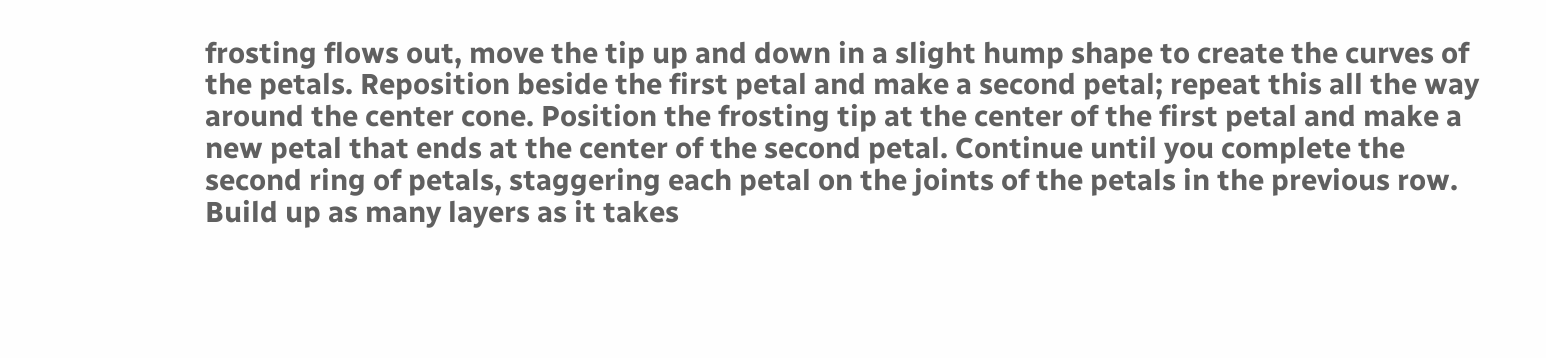frosting flows out, move the tip up and down in a slight hump shape to create the curves of the petals. Reposition beside the first petal and make a second petal; repeat this all the way around the center cone. Position the frosting tip at the center of the first petal and make a new petal that ends at the center of the second petal. Continue until you complete the second ring of petals, staggering each petal on the joints of the petals in the previous row. Build up as many layers as it takes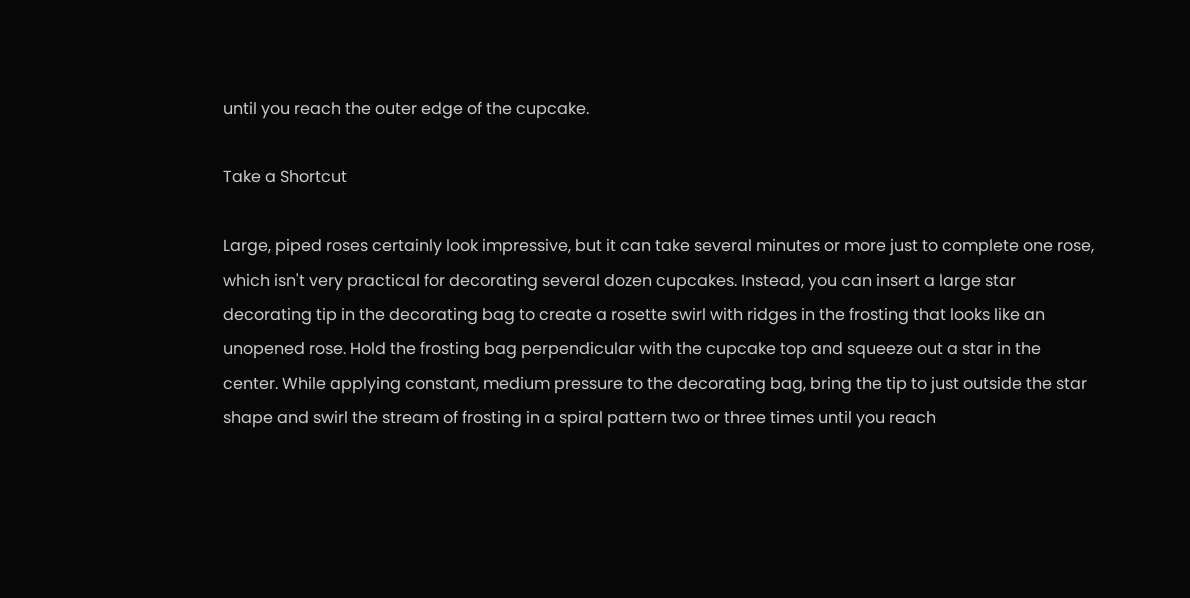until you reach the outer edge of the cupcake.

Take a Shortcut

Large, piped roses certainly look impressive, but it can take several minutes or more just to complete one rose, which isn't very practical for decorating several dozen cupcakes. Instead, you can insert a large star decorating tip in the decorating bag to create a rosette swirl with ridges in the frosting that looks like an unopened rose. Hold the frosting bag perpendicular with the cupcake top and squeeze out a star in the center. While applying constant, medium pressure to the decorating bag, bring the tip to just outside the star shape and swirl the stream of frosting in a spiral pattern two or three times until you reach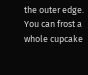the outer edge. You can frost a whole cupcake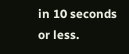in 10 seconds or less.